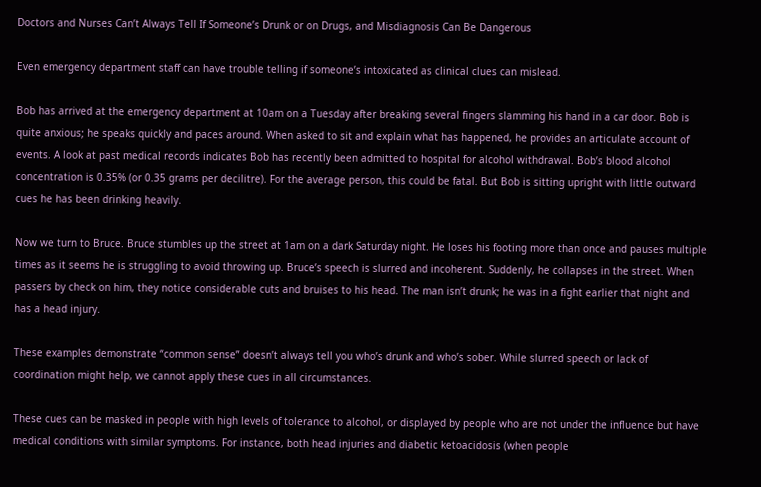Doctors and Nurses Can’t Always Tell If Someone’s Drunk or on Drugs, and Misdiagnosis Can Be Dangerous

Even emergency department staff can have trouble telling if someone’s intoxicated as clinical clues can mislead.

Bob has arrived at the emergency department at 10am on a Tuesday after breaking several fingers slamming his hand in a car door. Bob is quite anxious; he speaks quickly and paces around. When asked to sit and explain what has happened, he provides an articulate account of events. A look at past medical records indicates Bob has recently been admitted to hospital for alcohol withdrawal. Bob’s blood alcohol concentration is 0.35% (or 0.35 grams per decilitre). For the average person, this could be fatal. But Bob is sitting upright with little outward cues he has been drinking heavily.

Now we turn to Bruce. Bruce stumbles up the street at 1am on a dark Saturday night. He loses his footing more than once and pauses multiple times as it seems he is struggling to avoid throwing up. Bruce’s speech is slurred and incoherent. Suddenly, he collapses in the street. When passers by check on him, they notice considerable cuts and bruises to his head. The man isn’t drunk; he was in a fight earlier that night and has a head injury.

These examples demonstrate “common sense” doesn’t always tell you who’s drunk and who’s sober. While slurred speech or lack of coordination might help, we cannot apply these cues in all circumstances.

These cues can be masked in people with high levels of tolerance to alcohol, or displayed by people who are not under the influence but have medical conditions with similar symptoms. For instance, both head injuries and diabetic ketoacidosis (when people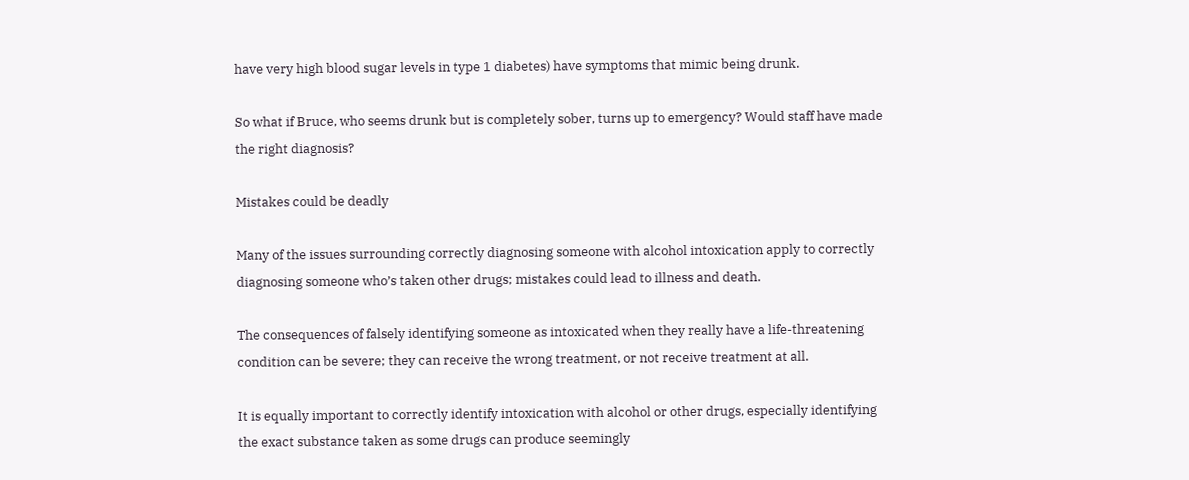have very high blood sugar levels in type 1 diabetes) have symptoms that mimic being drunk.

So what if Bruce, who seems drunk but is completely sober, turns up to emergency? Would staff have made the right diagnosis?

Mistakes could be deadly

Many of the issues surrounding correctly diagnosing someone with alcohol intoxication apply to correctly diagnosing someone who’s taken other drugs; mistakes could lead to illness and death.

The consequences of falsely identifying someone as intoxicated when they really have a life-threatening condition can be severe; they can receive the wrong treatment, or not receive treatment at all.

It is equally important to correctly identify intoxication with alcohol or other drugs, especially identifying the exact substance taken as some drugs can produce seemingly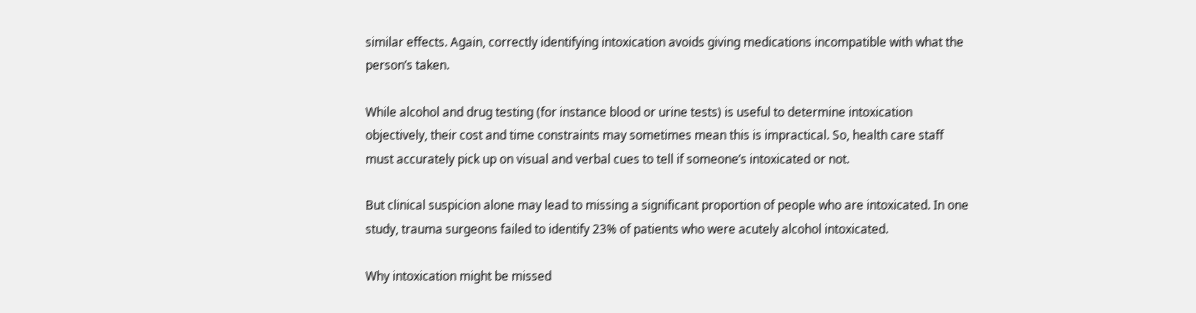similar effects. Again, correctly identifying intoxication avoids giving medications incompatible with what the person’s taken.

While alcohol and drug testing (for instance blood or urine tests) is useful to determine intoxication objectively, their cost and time constraints may sometimes mean this is impractical. So, health care staff must accurately pick up on visual and verbal cues to tell if someone’s intoxicated or not.

But clinical suspicion alone may lead to missing a significant proportion of people who are intoxicated. In one study, trauma surgeons failed to identify 23% of patients who were acutely alcohol intoxicated.

Why intoxication might be missed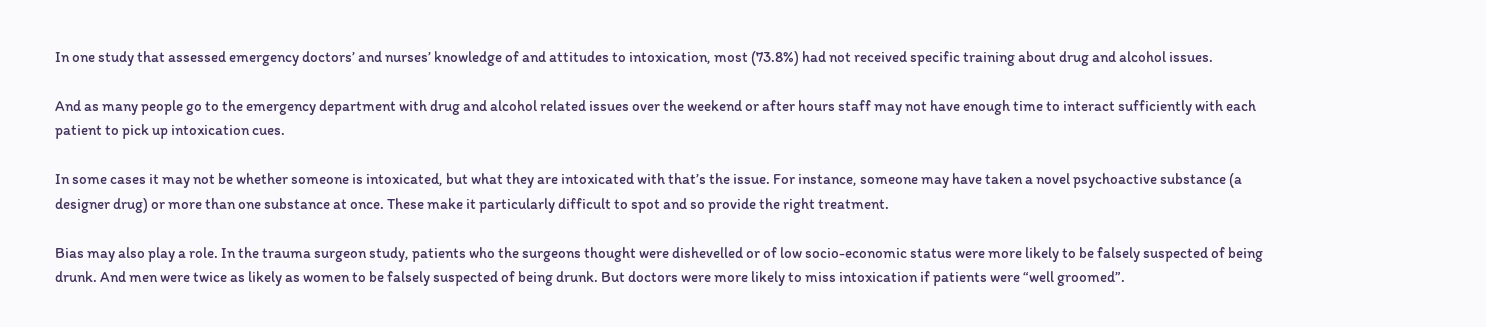In one study that assessed emergency doctors’ and nurses’ knowledge of and attitudes to intoxication, most (73.8%) had not received specific training about drug and alcohol issues.

And as many people go to the emergency department with drug and alcohol related issues over the weekend or after hours staff may not have enough time to interact sufficiently with each patient to pick up intoxication cues.

In some cases it may not be whether someone is intoxicated, but what they are intoxicated with that’s the issue. For instance, someone may have taken a novel psychoactive substance (a designer drug) or more than one substance at once. These make it particularly difficult to spot and so provide the right treatment.

Bias may also play a role. In the trauma surgeon study, patients who the surgeons thought were dishevelled or of low socio-economic status were more likely to be falsely suspected of being drunk. And men were twice as likely as women to be falsely suspected of being drunk. But doctors were more likely to miss intoxication if patients were “well groomed”.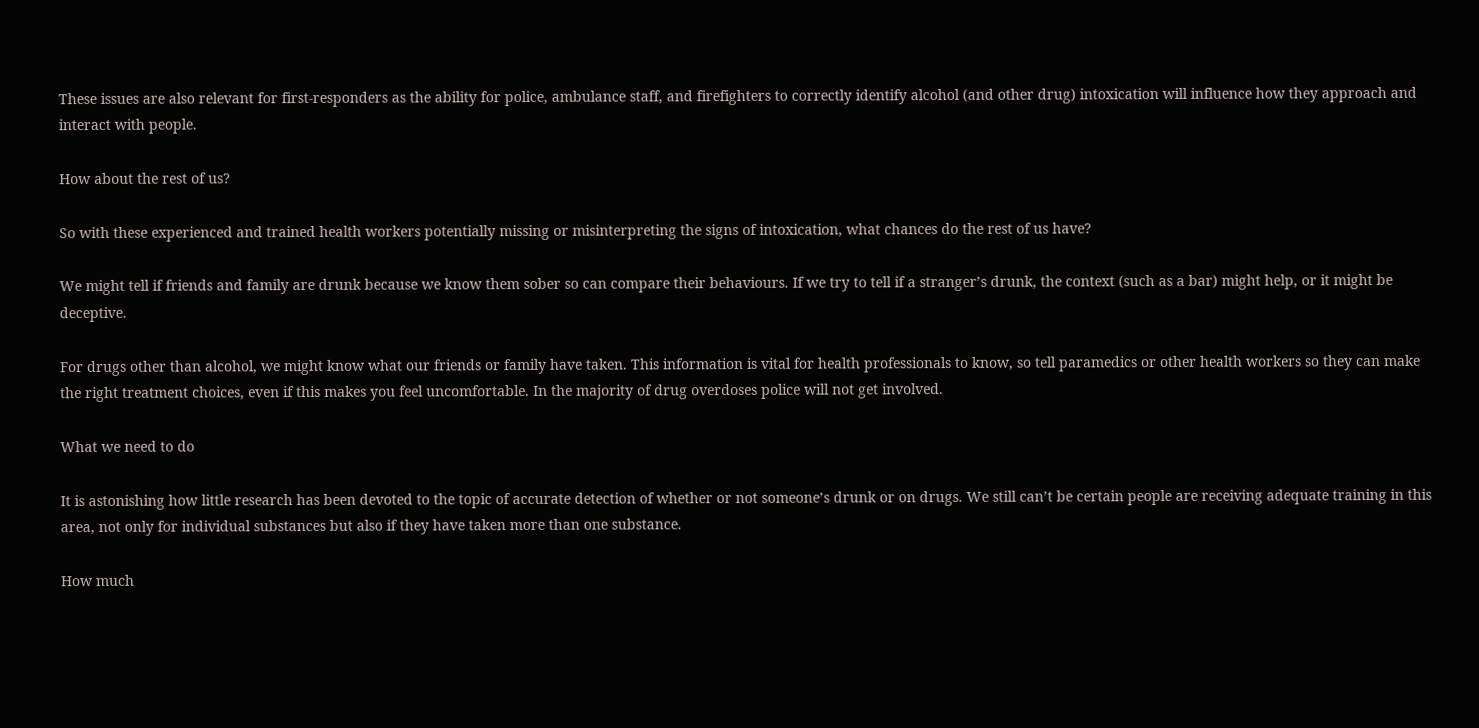These issues are also relevant for first-responders as the ability for police, ambulance staff, and firefighters to correctly identify alcohol (and other drug) intoxication will influence how they approach and interact with people.

How about the rest of us?

So with these experienced and trained health workers potentially missing or misinterpreting the signs of intoxication, what chances do the rest of us have?

We might tell if friends and family are drunk because we know them sober so can compare their behaviours. If we try to tell if a stranger’s drunk, the context (such as a bar) might help, or it might be deceptive.

For drugs other than alcohol, we might know what our friends or family have taken. This information is vital for health professionals to know, so tell paramedics or other health workers so they can make the right treatment choices, even if this makes you feel uncomfortable. In the majority of drug overdoses police will not get involved.

What we need to do

It is astonishing how little research has been devoted to the topic of accurate detection of whether or not someone’s drunk or on drugs. We still can’t be certain people are receiving adequate training in this area, not only for individual substances but also if they have taken more than one substance.

How much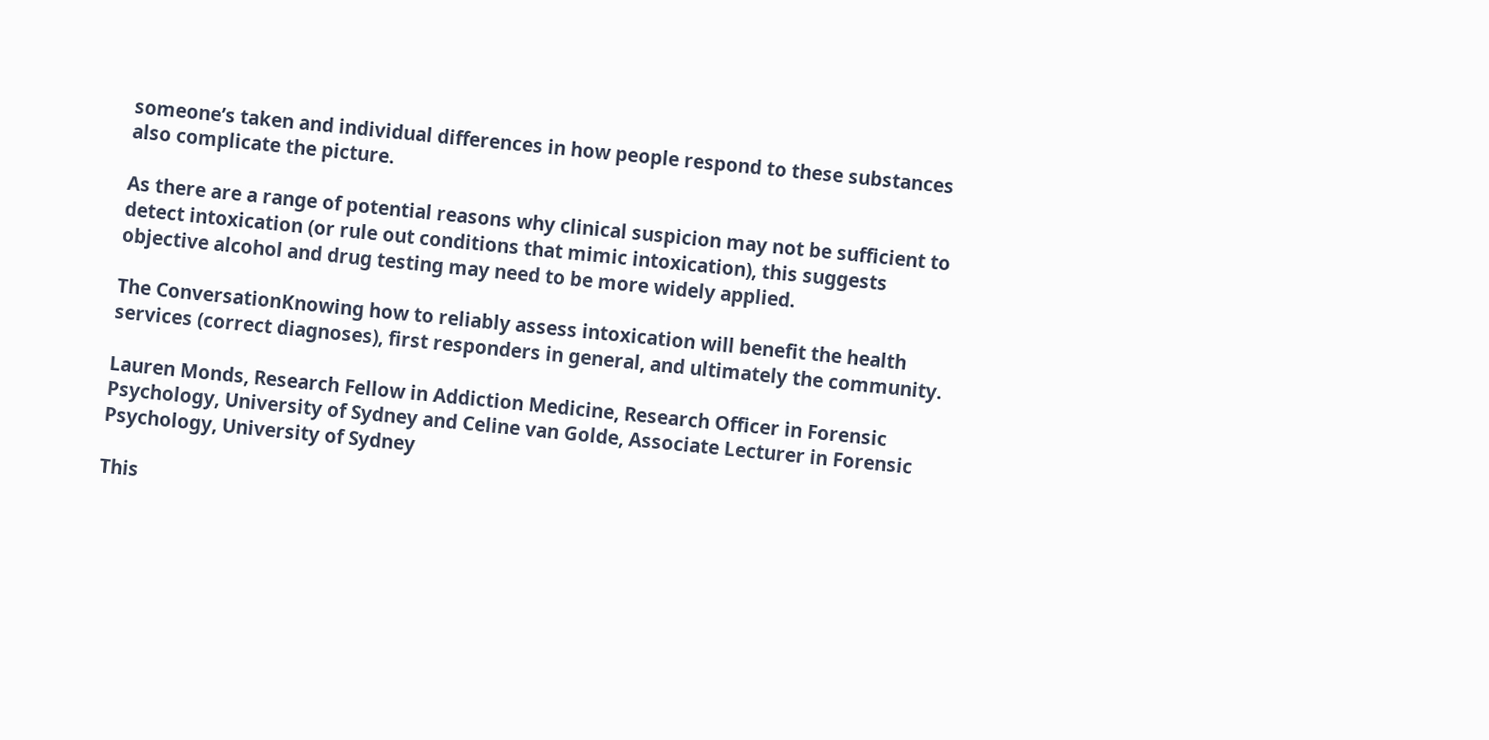someone’s taken and individual differences in how people respond to these substances also complicate the picture.

As there are a range of potential reasons why clinical suspicion may not be sufficient to detect intoxication (or rule out conditions that mimic intoxication), this suggests objective alcohol and drug testing may need to be more widely applied.

The ConversationKnowing how to reliably assess intoxication will benefit the health services (correct diagnoses), first responders in general, and ultimately the community.

Lauren Monds, Research Fellow in Addiction Medicine, Research Officer in Forensic Psychology, University of Sydney and Celine van Golde, Associate Lecturer in Forensic Psychology, University of Sydney

This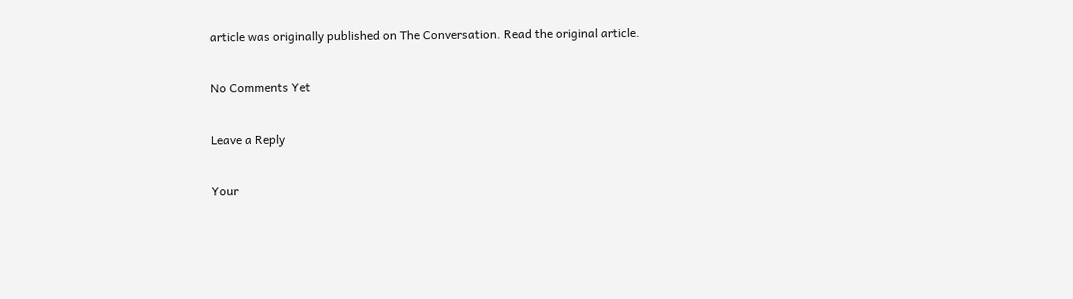article was originally published on The Conversation. Read the original article.

No Comments Yet

Leave a Reply

Your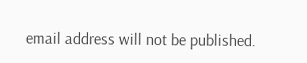email address will not be published.